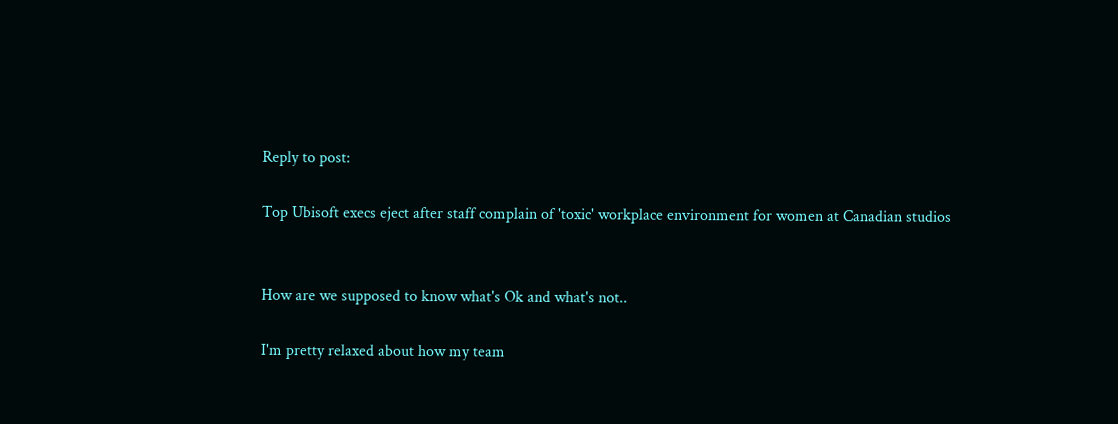Reply to post:

Top Ubisoft execs eject after staff complain of 'toxic' workplace environment for women at Canadian studios


How are we supposed to know what's Ok and what's not..

I'm pretty relaxed about how my team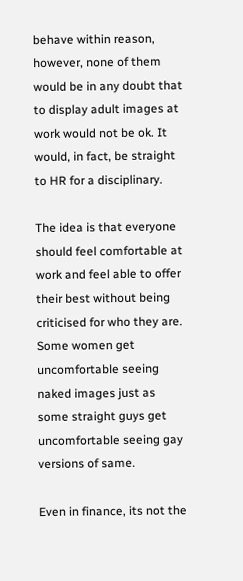behave within reason, however, none of them would be in any doubt that to display adult images at work would not be ok. It would, in fact, be straight to HR for a disciplinary.

The idea is that everyone should feel comfortable at work and feel able to offer their best without being criticised for who they are. Some women get uncomfortable seeing naked images just as some straight guys get uncomfortable seeing gay versions of same.

Even in finance, its not the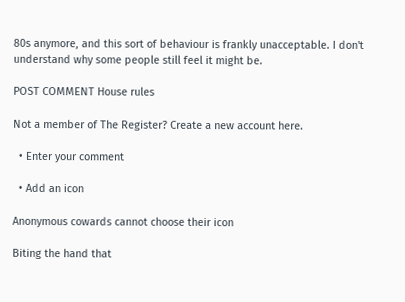80s anymore, and this sort of behaviour is frankly unacceptable. I don't understand why some people still feel it might be.

POST COMMENT House rules

Not a member of The Register? Create a new account here.

  • Enter your comment

  • Add an icon

Anonymous cowards cannot choose their icon

Biting the hand that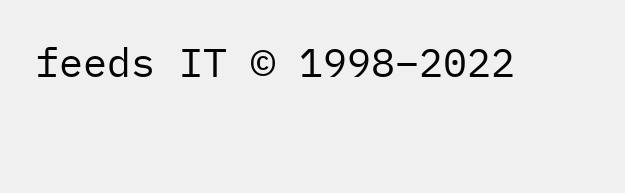feeds IT © 1998–2022